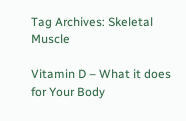Tag Archives: Skeletal Muscle

Vitamin D – What it does for Your Body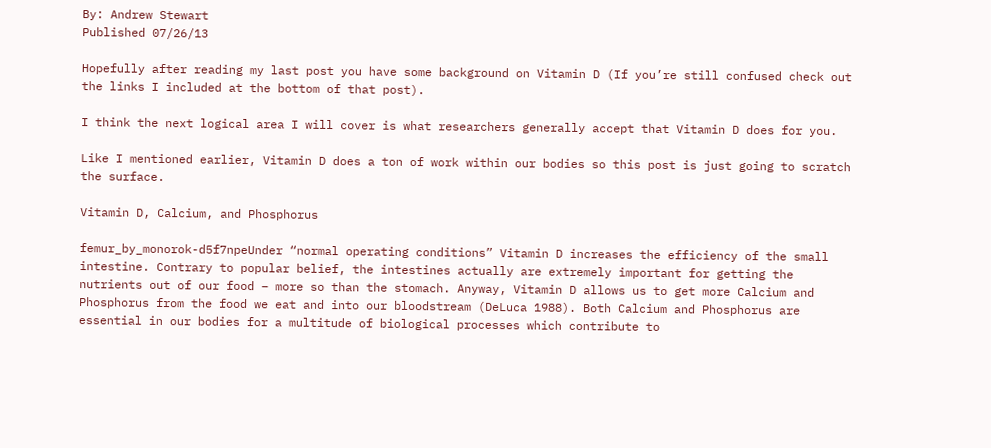By: Andrew Stewart                                                                                              Published 07/26/13

Hopefully after reading my last post you have some background on Vitamin D (If you’re still confused check out the links I included at the bottom of that post).

I think the next logical area I will cover is what researchers generally accept that Vitamin D does for you.

Like I mentioned earlier, Vitamin D does a ton of work within our bodies so this post is just going to scratch the surface.

Vitamin D, Calcium, and Phosphorus

femur_by_monorok-d5f7npeUnder “normal operating conditions” Vitamin D increases the efficiency of the small intestine. Contrary to popular belief, the intestines actually are extremely important for getting the nutrients out of our food – more so than the stomach. Anyway, Vitamin D allows us to get more Calcium and Phosphorus from the food we eat and into our bloodstream (DeLuca 1988). Both Calcium and Phosphorus are essential in our bodies for a multitude of biological processes which contribute to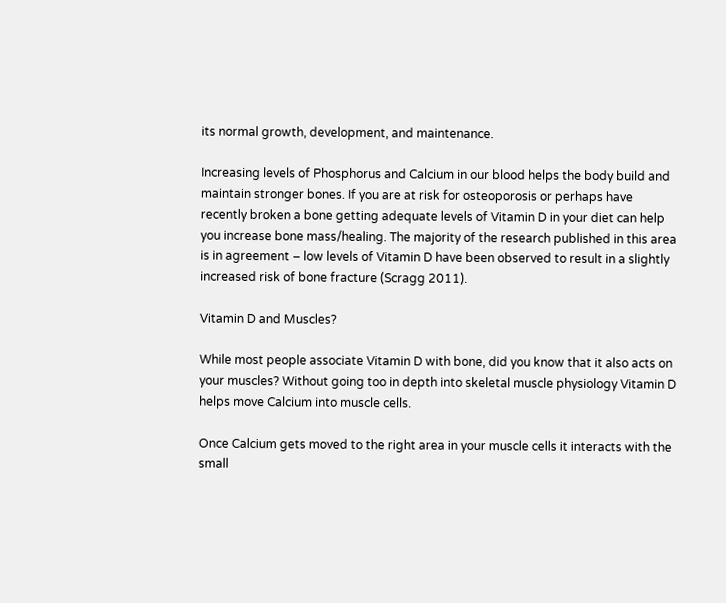its normal growth, development, and maintenance.

Increasing levels of Phosphorus and Calcium in our blood helps the body build and maintain stronger bones. If you are at risk for osteoporosis or perhaps have recently broken a bone getting adequate levels of Vitamin D in your diet can help you increase bone mass/healing. The majority of the research published in this area is in agreement – low levels of Vitamin D have been observed to result in a slightly increased risk of bone fracture (Scragg 2011).

Vitamin D and Muscles?

While most people associate Vitamin D with bone, did you know that it also acts on your muscles? Without going too in depth into skeletal muscle physiology Vitamin D helps move Calcium into muscle cells.

Once Calcium gets moved to the right area in your muscle cells it interacts with the small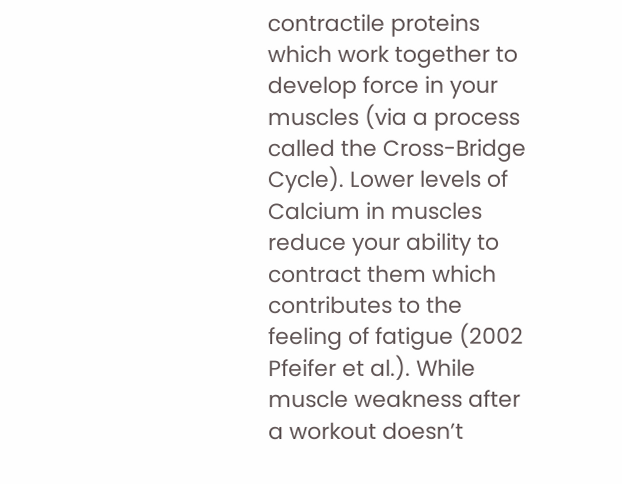contractile proteins which work together to develop force in your muscles (via a process called the Cross-Bridge Cycle). Lower levels of Calcium in muscles reduce your ability to contract them which contributes to the feeling of fatigue (2002 Pfeifer et al.). While muscle weakness after a workout doesn’t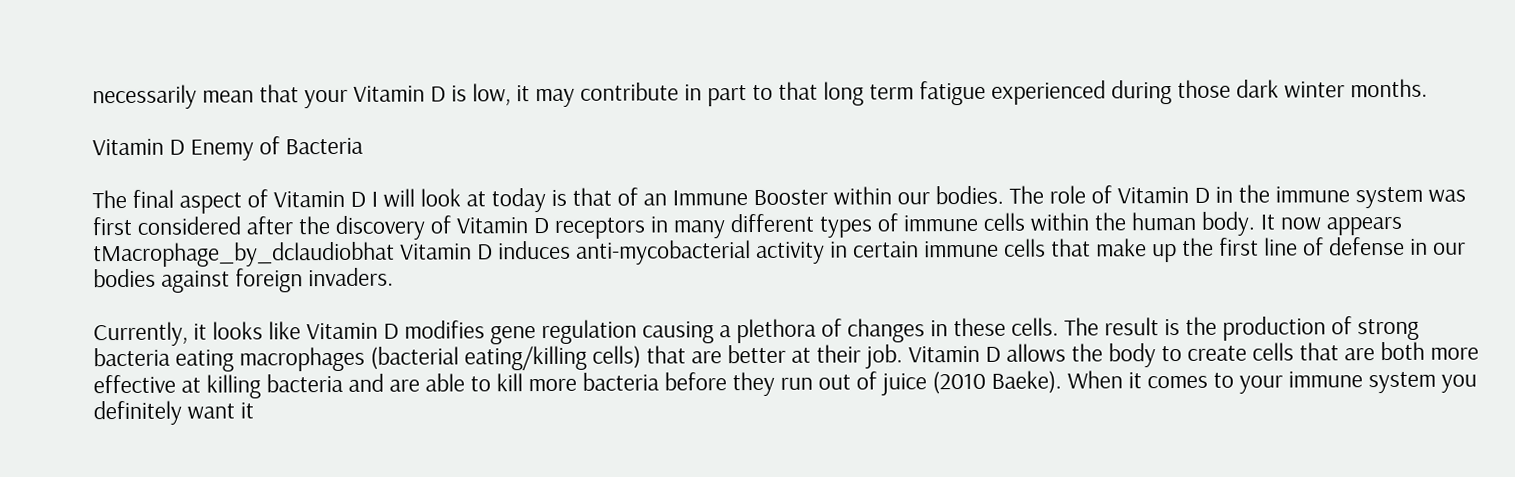necessarily mean that your Vitamin D is low, it may contribute in part to that long term fatigue experienced during those dark winter months.

Vitamin D Enemy of Bacteria

The final aspect of Vitamin D I will look at today is that of an Immune Booster within our bodies. The role of Vitamin D in the immune system was first considered after the discovery of Vitamin D receptors in many different types of immune cells within the human body. It now appears tMacrophage_by_dclaudiobhat Vitamin D induces anti-mycobacterial activity in certain immune cells that make up the first line of defense in our bodies against foreign invaders.

Currently, it looks like Vitamin D modifies gene regulation causing a plethora of changes in these cells. The result is the production of strong bacteria eating macrophages (bacterial eating/killing cells) that are better at their job. Vitamin D allows the body to create cells that are both more effective at killing bacteria and are able to kill more bacteria before they run out of juice (2010 Baeke). When it comes to your immune system you definitely want it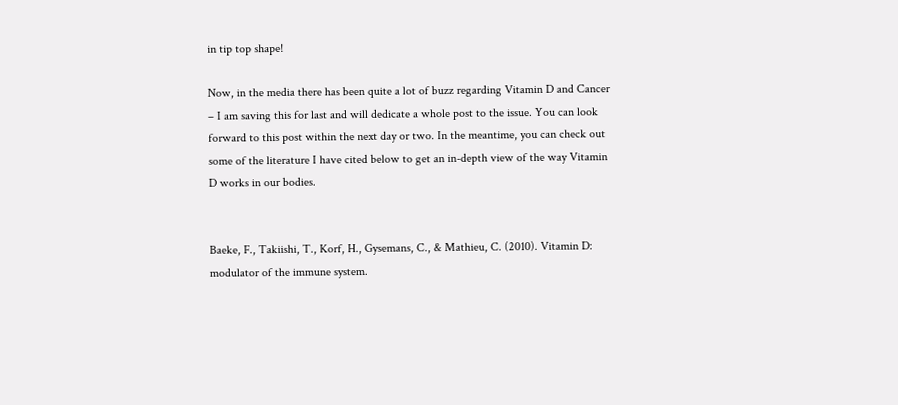in tip top shape!

Now, in the media there has been quite a lot of buzz regarding Vitamin D and Cancer – I am saving this for last and will dedicate a whole post to the issue. You can look forward to this post within the next day or two. In the meantime, you can check out some of the literature I have cited below to get an in-depth view of the way Vitamin D works in our bodies.


Baeke, F., Takiishi, T., Korf, H., Gysemans, C., & Mathieu, C. (2010). Vitamin D: modulator of the immune system.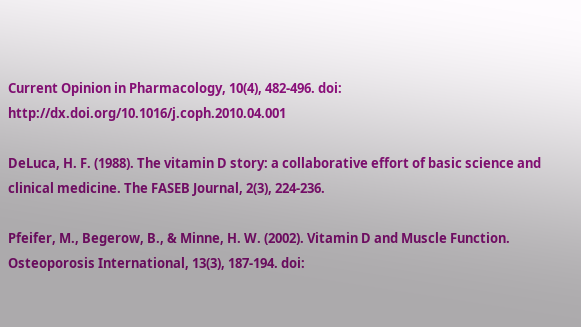Current Opinion in Pharmacology, 10(4), 482-496. doi: http://dx.doi.org/10.1016/j.coph.2010.04.001

DeLuca, H. F. (1988). The vitamin D story: a collaborative effort of basic science and clinical medicine. The FASEB Journal, 2(3), 224-236.

Pfeifer, M., Begerow, B., & Minne, H. W. (2002). Vitamin D and Muscle Function. Osteoporosis International, 13(3), 187-194. doi: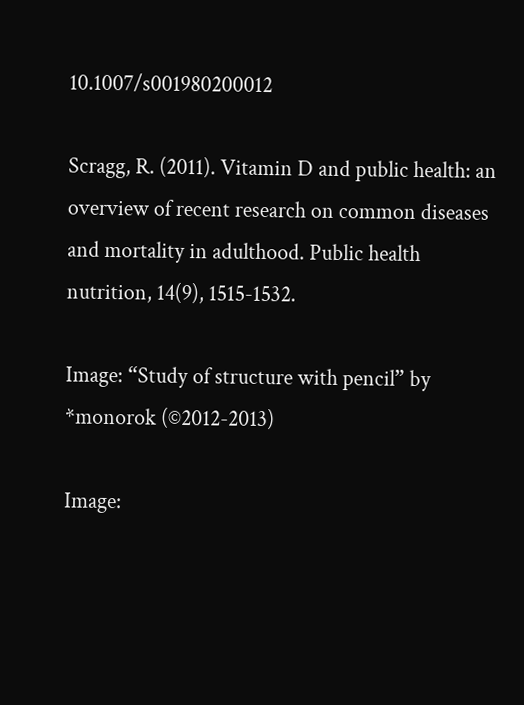10.1007/s001980200012

Scragg, R. (2011). Vitamin D and public health: an overview of recent research on common diseases and mortality in adulthood. Public health nutrition, 14(9), 1515-1532.

Image: “Study of structure with pencil” by *monorok (©2012-2013)

Image: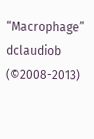“Macrophage” dclaudiob (©2008-2013)